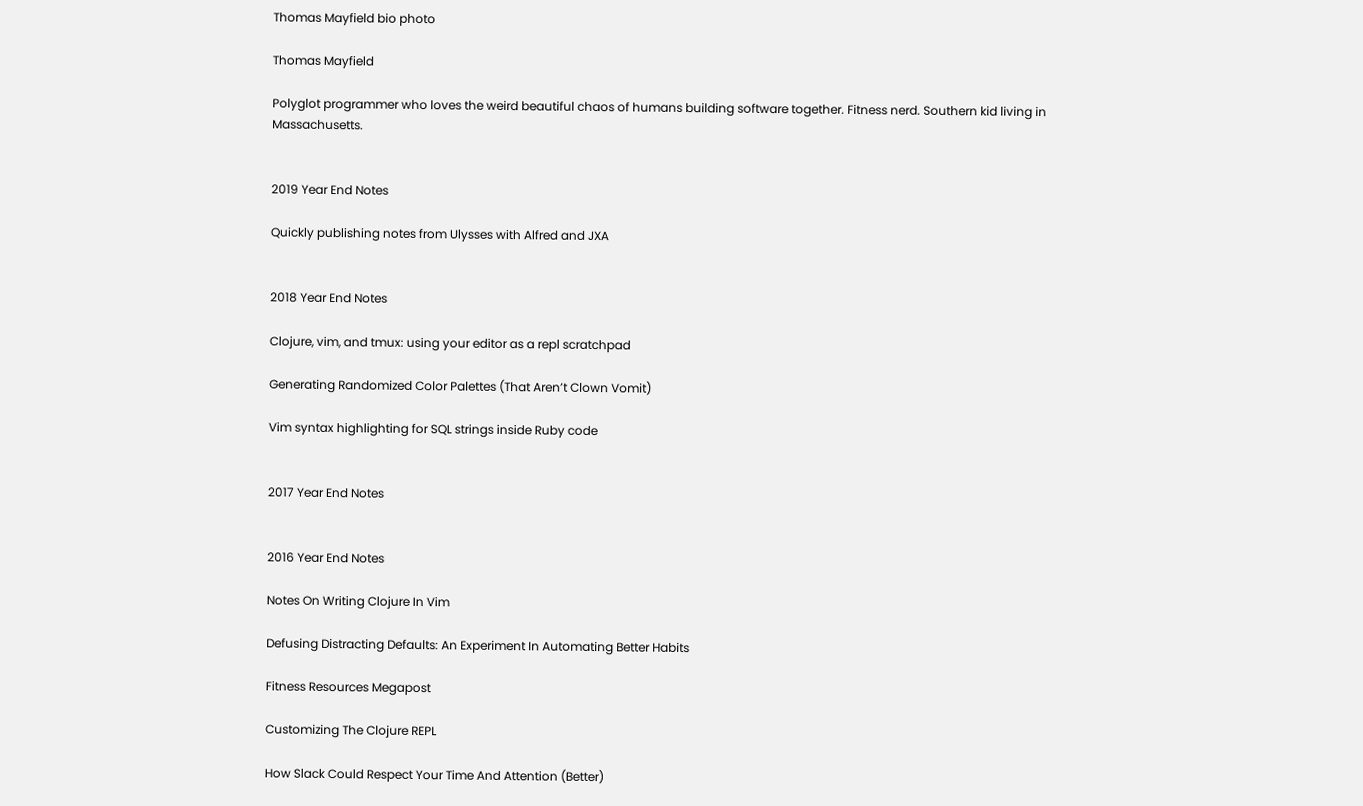Thomas Mayfield bio photo

Thomas Mayfield

Polyglot programmer who loves the weird beautiful chaos of humans building software together. Fitness nerd. Southern kid living in Massachusetts.


2019 Year End Notes

Quickly publishing notes from Ulysses with Alfred and JXA


2018 Year End Notes

Clojure, vim, and tmux: using your editor as a repl scratchpad

Generating Randomized Color Palettes (That Aren’t Clown Vomit)

Vim syntax highlighting for SQL strings inside Ruby code


2017 Year End Notes


2016 Year End Notes

Notes On Writing Clojure In Vim

Defusing Distracting Defaults: An Experiment In Automating Better Habits

Fitness Resources Megapost

Customizing The Clojure REPL

How Slack Could Respect Your Time And Attention (Better)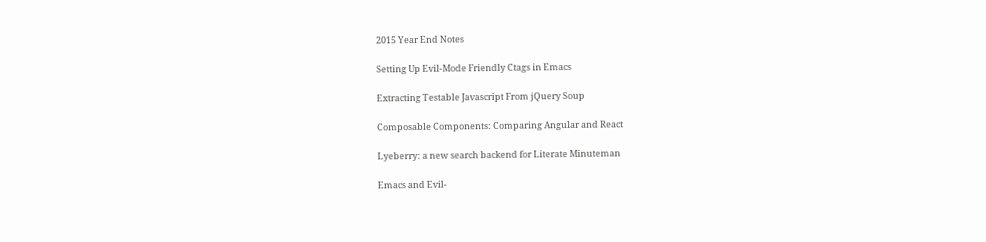2015 Year End Notes

Setting Up Evil-Mode Friendly Ctags in Emacs

Extracting Testable Javascript From jQuery Soup

Composable Components: Comparing Angular and React

Lyeberry: a new search backend for Literate Minuteman

Emacs and Evil-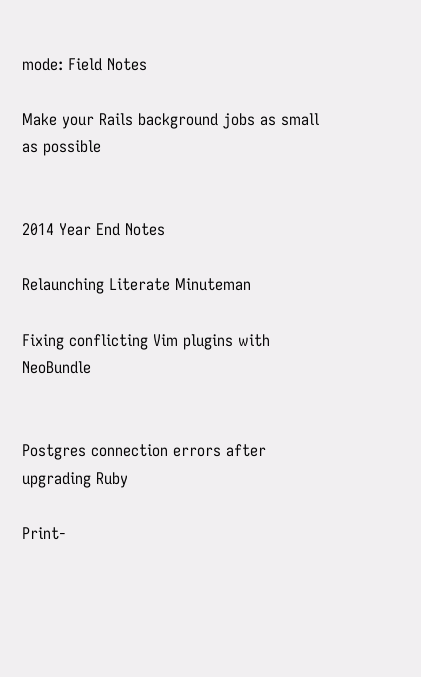mode: Field Notes

Make your Rails background jobs as small as possible


2014 Year End Notes

Relaunching Literate Minuteman

Fixing conflicting Vim plugins with NeoBundle


Postgres connection errors after upgrading Ruby

Print-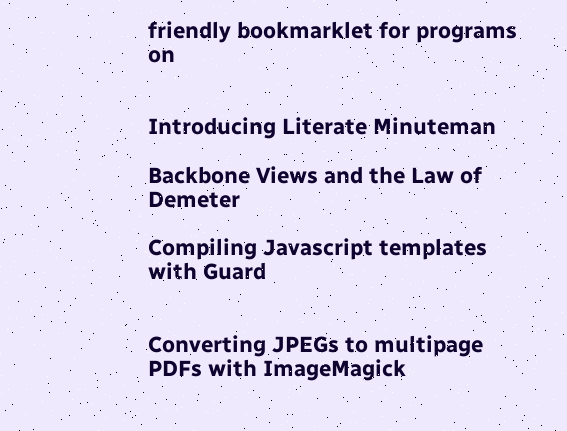friendly bookmarklet for programs on


Introducing Literate Minuteman

Backbone Views and the Law of Demeter

Compiling Javascript templates with Guard


Converting JPEGs to multipage PDFs with ImageMagick